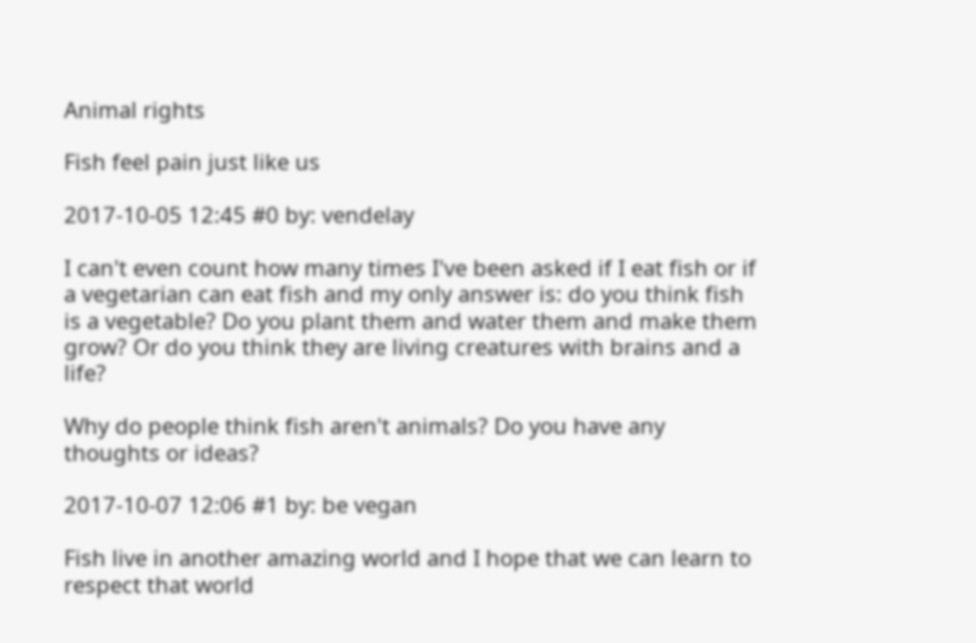Animal rights

Fish feel pain just like us

2017-10-05 12:45 #0 by: vendelay

I can't even count how many times I've been asked if I eat fish or if a vegetarian can eat fish and my only answer is: do you think fish is a vegetable? Do you plant them and water them and make them grow? Or do you think they are living creatures with brains and a life?

Why do people think fish aren't animals? Do you have any thoughts or ideas?

2017-10-07 12:06 #1 by: be vegan

Fish live in another amazing world and I hope that we can learn to respect that world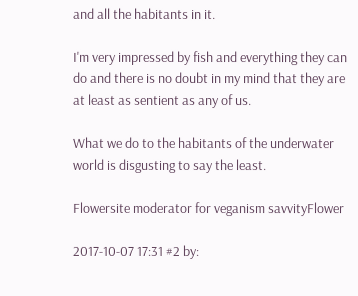and all the habitants in it.

I'm very impressed by fish and everything they can do and there is no doubt in my mind that they are at least as sentient as any of us.

What we do to the habitants of the underwater world is disgusting to say the least.

Flowersite moderator for veganism savvityFlower

2017-10-07 17:31 #2 by: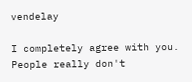vendelay

I completely agree with you. People really don't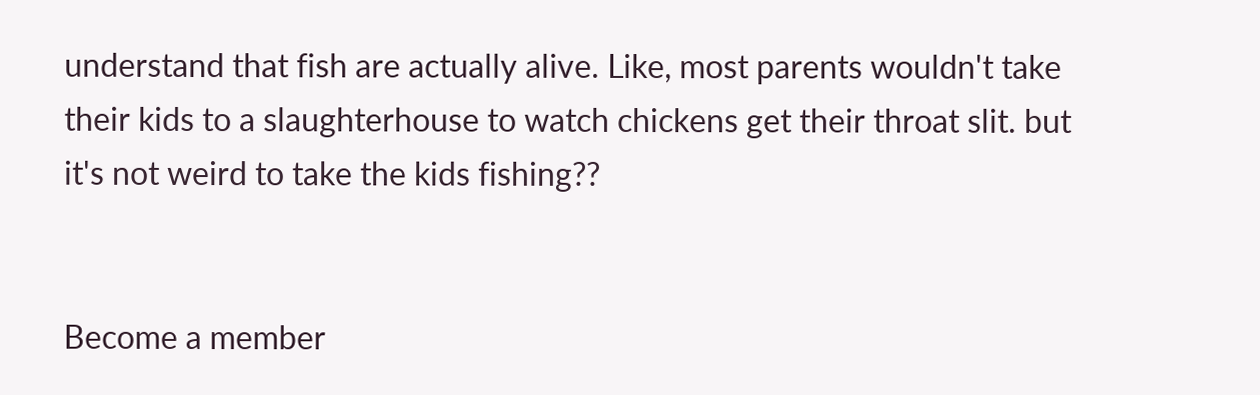understand that fish are actually alive. Like, most parents wouldn't take their kids to a slaughterhouse to watch chickens get their throat slit. but it's not weird to take the kids fishing??


Become a member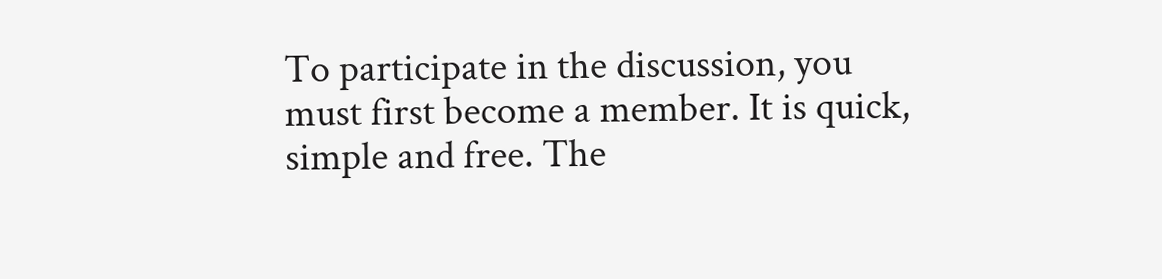To participate in the discussion, you must first become a member. It is quick, simple and free. The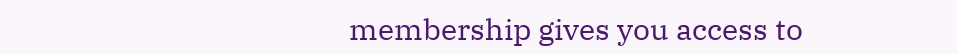membership gives you access to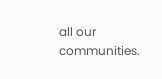all our communities.